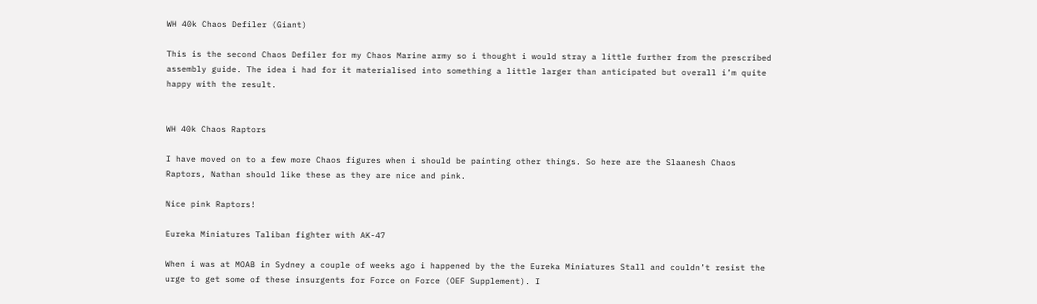WH 40k Chaos Defiler (Giant)

This is the second Chaos Defiler for my Chaos Marine army so i thought i would stray a little further from the prescribed assembly guide. The idea i had for it materialised into something a little larger than anticipated but overall i’m quite happy with the result.


WH 40k Chaos Raptors

I have moved on to a few more Chaos figures when i should be painting other things. So here are the Slaanesh Chaos Raptors, Nathan should like these as they are nice and pink.

Nice pink Raptors!

Eureka Miniatures Taliban fighter with AK-47

When i was at MOAB in Sydney a couple of weeks ago i happened by the the Eureka Miniatures Stall and couldn’t resist the urge to get some of these insurgents for Force on Force (OEF Supplement). I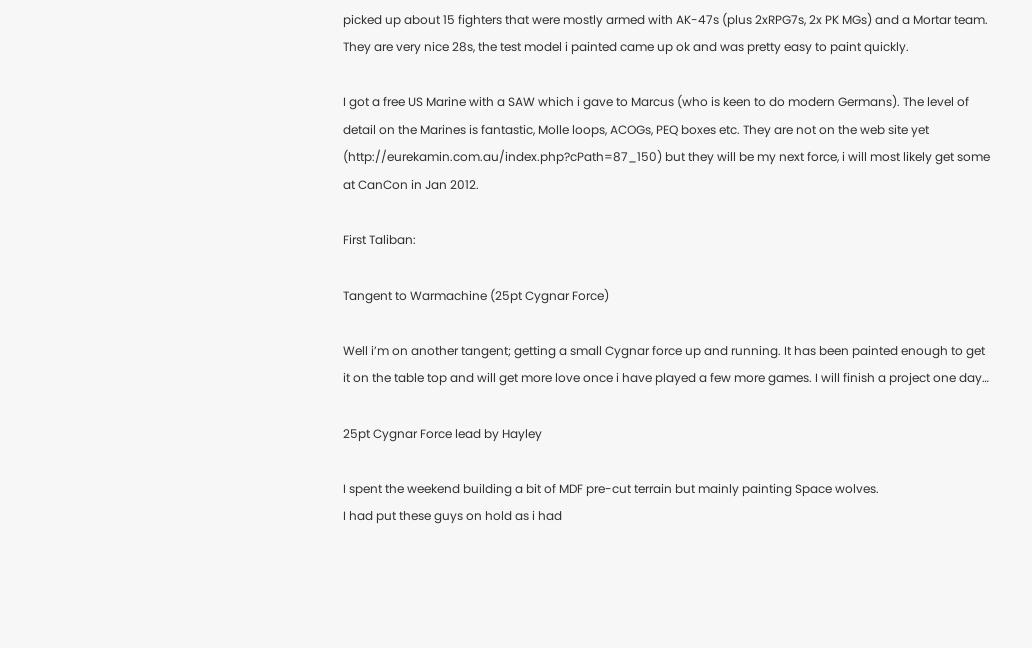picked up about 15 fighters that were mostly armed with AK-47s (plus 2xRPG7s, 2x PK MGs) and a Mortar team. They are very nice 28s, the test model i painted came up ok and was pretty easy to paint quickly.

I got a free US Marine with a SAW which i gave to Marcus (who is keen to do modern Germans). The level of detail on the Marines is fantastic, Molle loops, ACOGs, PEQ boxes etc. They are not on the web site yet (http://eurekamin.com.au/index.php?cPath=87_150) but they will be my next force, i will most likely get some at CanCon in Jan 2012.

First Taliban:

Tangent to Warmachine (25pt Cygnar Force)

Well i’m on another tangent; getting a small Cygnar force up and running. It has been painted enough to get it on the table top and will get more love once i have played a few more games. I will finish a project one day…

25pt Cygnar Force lead by Hayley

I spent the weekend building a bit of MDF pre-cut terrain but mainly painting Space wolves.
I had put these guys on hold as i had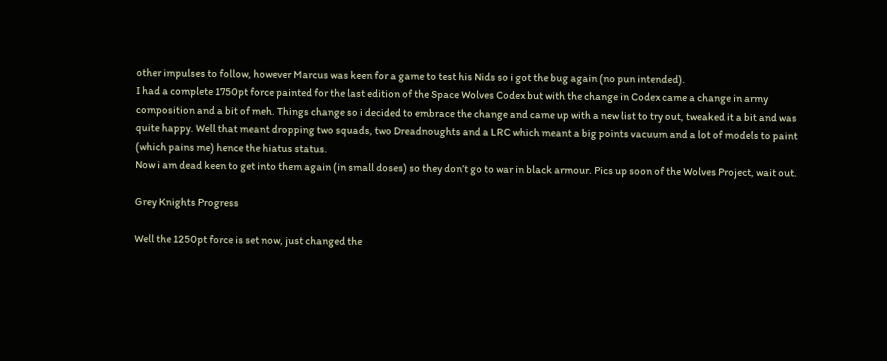other impulses to follow, however Marcus was keen for a game to test his Nids so i got the bug again (no pun intended).
I had a complete 1750pt force painted for the last edition of the Space Wolves Codex but with the change in Codex came a change in army composition and a bit of meh. Things change so i decided to embrace the change and came up with a new list to try out, tweaked it a bit and was quite happy. Well that meant dropping two squads, two Dreadnoughts and a LRC which meant a big points vacuum and a lot of models to paint (which pains me) hence the hiatus status.
Now i am dead keen to get into them again (in small doses) so they don’t go to war in black armour. Pics up soon of the Wolves Project, wait out.

Grey Knights Progress

Well the 1250pt force is set now, just changed the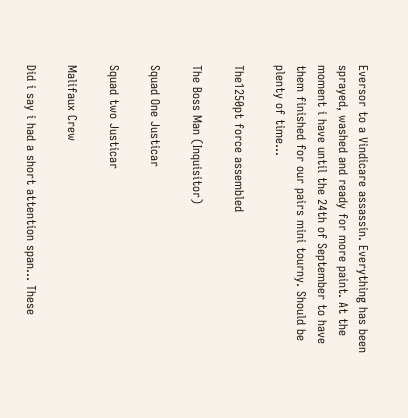Eversor to a Vindicare assassin. Everything has been sprayed, washed and ready for more paint. At the moment i have until the 24th of September to have them finished for our pairs mini tourny. Should be plenty of time…

The1250pt force assembled

The Boss Man (Inquisitor)

Squad One Justicar

Squad two Justicar

Malifaux Crew

Did i say i had a short attention span… These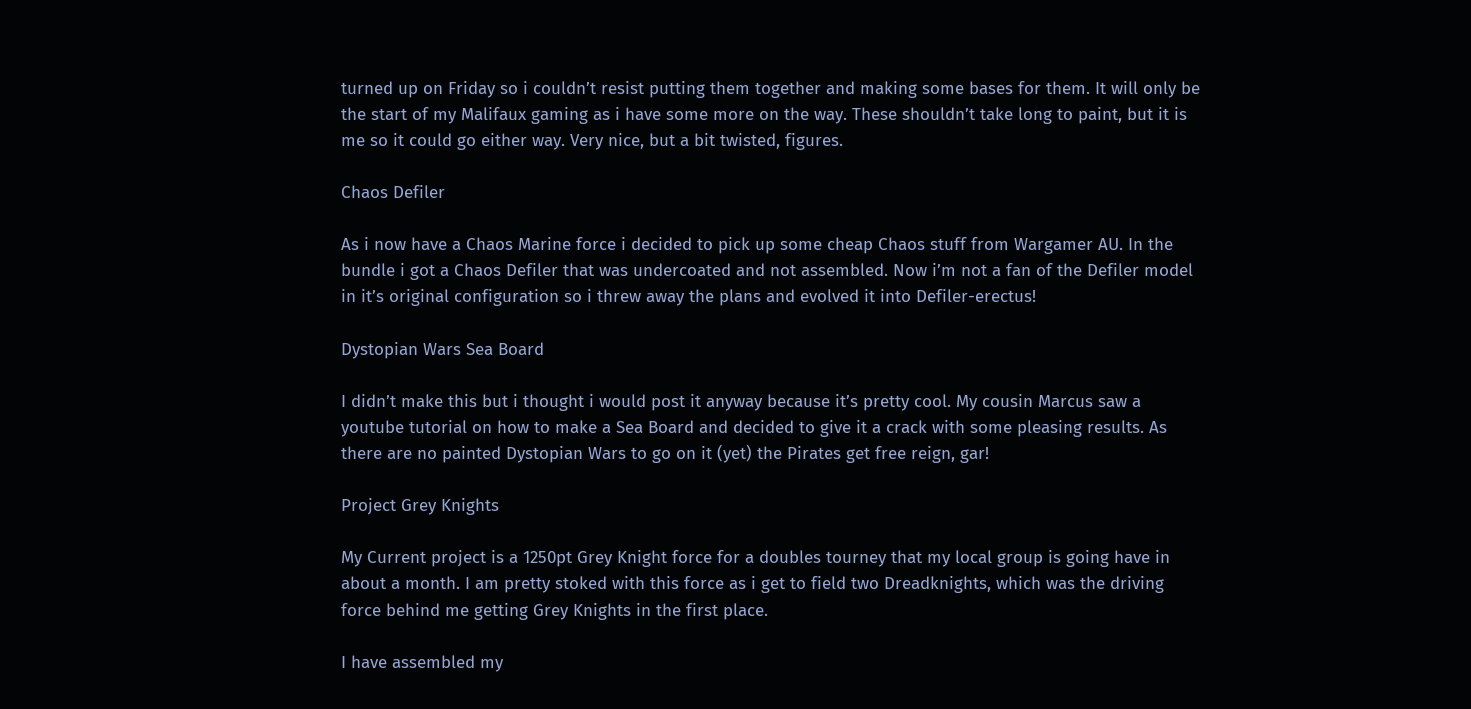turned up on Friday so i couldn’t resist putting them together and making some bases for them. It will only be the start of my Malifaux gaming as i have some more on the way. These shouldn’t take long to paint, but it is me so it could go either way. Very nice, but a bit twisted, figures.

Chaos Defiler

As i now have a Chaos Marine force i decided to pick up some cheap Chaos stuff from Wargamer AU. In the bundle i got a Chaos Defiler that was undercoated and not assembled. Now i’m not a fan of the Defiler model in it’s original configuration so i threw away the plans and evolved it into Defiler-erectus!

Dystopian Wars Sea Board

I didn’t make this but i thought i would post it anyway because it’s pretty cool. My cousin Marcus saw a youtube tutorial on how to make a Sea Board and decided to give it a crack with some pleasing results. As there are no painted Dystopian Wars to go on it (yet) the Pirates get free reign, gar!

Project Grey Knights

My Current project is a 1250pt Grey Knight force for a doubles tourney that my local group is going have in about a month. I am pretty stoked with this force as i get to field two Dreadknights, which was the driving force behind me getting Grey Knights in the first place.

I have assembled my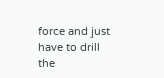force and just have to drill the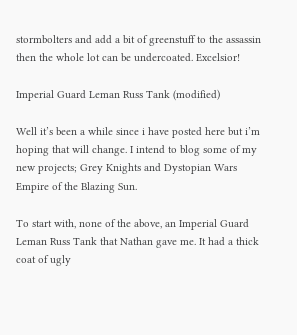stormbolters and add a bit of greenstuff to the assassin then the whole lot can be undercoated. Excelsior!

Imperial Guard Leman Russ Tank (modified)

Well it’s been a while since i have posted here but i’m hoping that will change. I intend to blog some of my new projects; Grey Knights and Dystopian Wars Empire of the Blazing Sun.

To start with, none of the above, an Imperial Guard Leman Russ Tank that Nathan gave me. It had a thick coat of ugly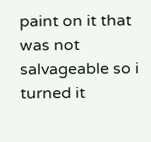paint on it that was not salvageable so i turned it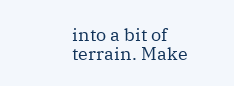into a bit of terrain. Make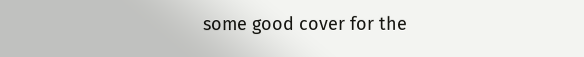some good cover for the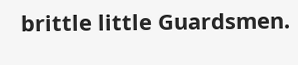brittle little Guardsmen.